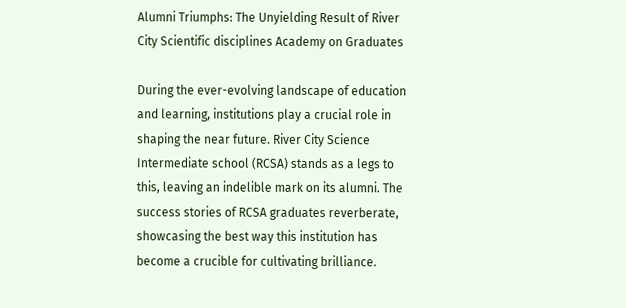Alumni Triumphs: The Unyielding Result of River City Scientific disciplines Academy on Graduates

During the ever-evolving landscape of education and learning, institutions play a crucial role in shaping the near future. River City Science Intermediate school (RCSA) stands as a legs to this, leaving an indelible mark on its alumni. The success stories of RCSA graduates reverberate, showcasing the best way this institution has become a crucible for cultivating brilliance.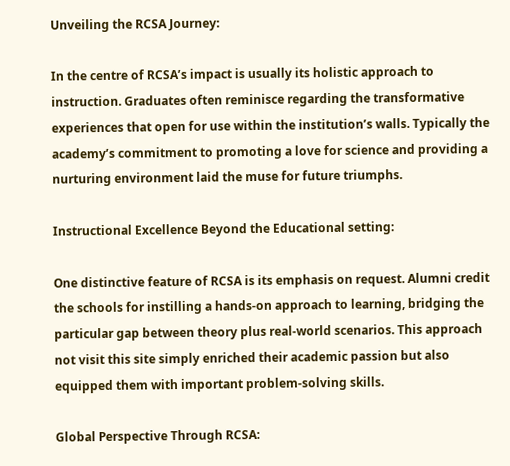Unveiling the RCSA Journey:

In the centre of RCSA’s impact is usually its holistic approach to instruction. Graduates often reminisce regarding the transformative experiences that open for use within the institution’s walls. Typically the academy’s commitment to promoting a love for science and providing a nurturing environment laid the muse for future triumphs.

Instructional Excellence Beyond the Educational setting:

One distinctive feature of RCSA is its emphasis on request. Alumni credit the schools for instilling a hands-on approach to learning, bridging the particular gap between theory plus real-world scenarios. This approach not visit this site simply enriched their academic passion but also equipped them with important problem-solving skills.

Global Perspective Through RCSA: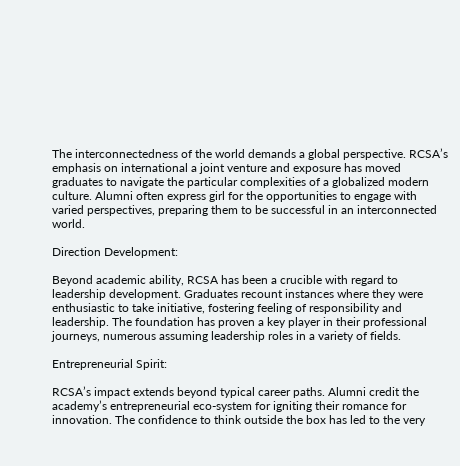The interconnectedness of the world demands a global perspective. RCSA’s emphasis on international a joint venture and exposure has moved graduates to navigate the particular complexities of a globalized modern culture. Alumni often express girl for the opportunities to engage with varied perspectives, preparing them to be successful in an interconnected world.

Direction Development:

Beyond academic ability, RCSA has been a crucible with regard to leadership development. Graduates recount instances where they were enthusiastic to take initiative, fostering feeling of responsibility and leadership. The foundation has proven a key player in their professional journeys, numerous assuming leadership roles in a variety of fields.

Entrepreneurial Spirit:

RCSA’s impact extends beyond typical career paths. Alumni credit the academy’s entrepreneurial eco-system for igniting their romance for innovation. The confidence to think outside the box has led to the very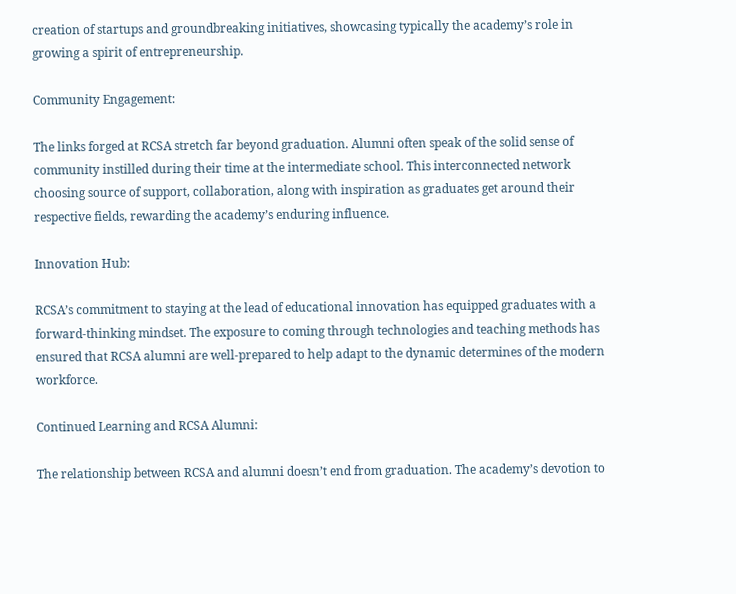creation of startups and groundbreaking initiatives, showcasing typically the academy’s role in growing a spirit of entrepreneurship.

Community Engagement:

The links forged at RCSA stretch far beyond graduation. Alumni often speak of the solid sense of community instilled during their time at the intermediate school. This interconnected network choosing source of support, collaboration, along with inspiration as graduates get around their respective fields, rewarding the academy’s enduring influence.

Innovation Hub:

RCSA’s commitment to staying at the lead of educational innovation has equipped graduates with a forward-thinking mindset. The exposure to coming through technologies and teaching methods has ensured that RCSA alumni are well-prepared to help adapt to the dynamic determines of the modern workforce.

Continued Learning and RCSA Alumni:

The relationship between RCSA and alumni doesn’t end from graduation. The academy’s devotion to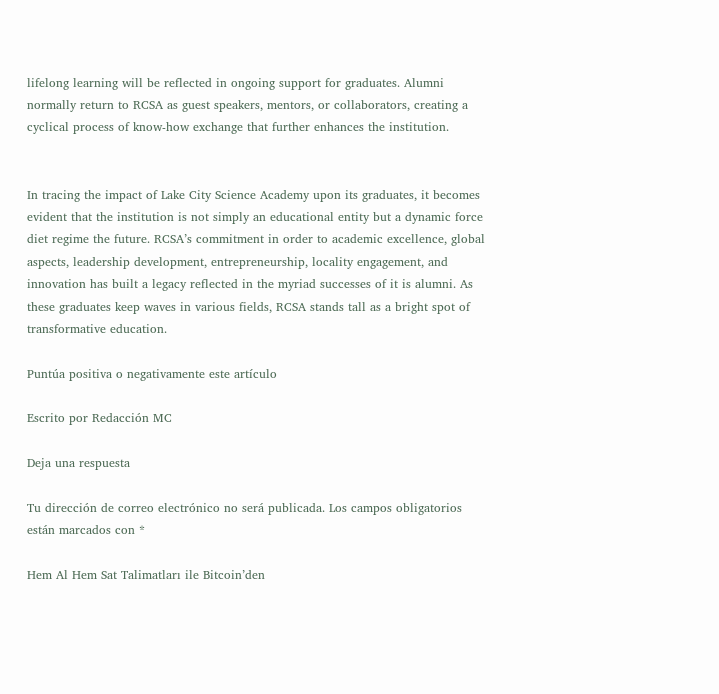lifelong learning will be reflected in ongoing support for graduates. Alumni normally return to RCSA as guest speakers, mentors, or collaborators, creating a cyclical process of know-how exchange that further enhances the institution.


In tracing the impact of Lake City Science Academy upon its graduates, it becomes evident that the institution is not simply an educational entity but a dynamic force diet regime the future. RCSA’s commitment in order to academic excellence, global aspects, leadership development, entrepreneurship, locality engagement, and innovation has built a legacy reflected in the myriad successes of it is alumni. As these graduates keep waves in various fields, RCSA stands tall as a bright spot of transformative education.

Puntúa positiva o negativamente este artículo

Escrito por Redacción MC

Deja una respuesta

Tu dirección de correo electrónico no será publicada. Los campos obligatorios están marcados con *

Hem Al Hem Sat Talimatları ile Bitcoin’den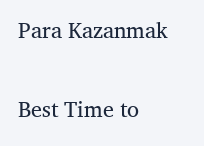Para Kazanmak

Best Time to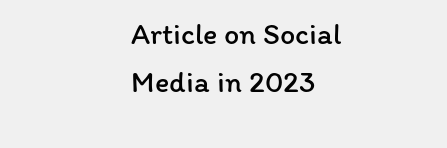Article on Social Media in 2023